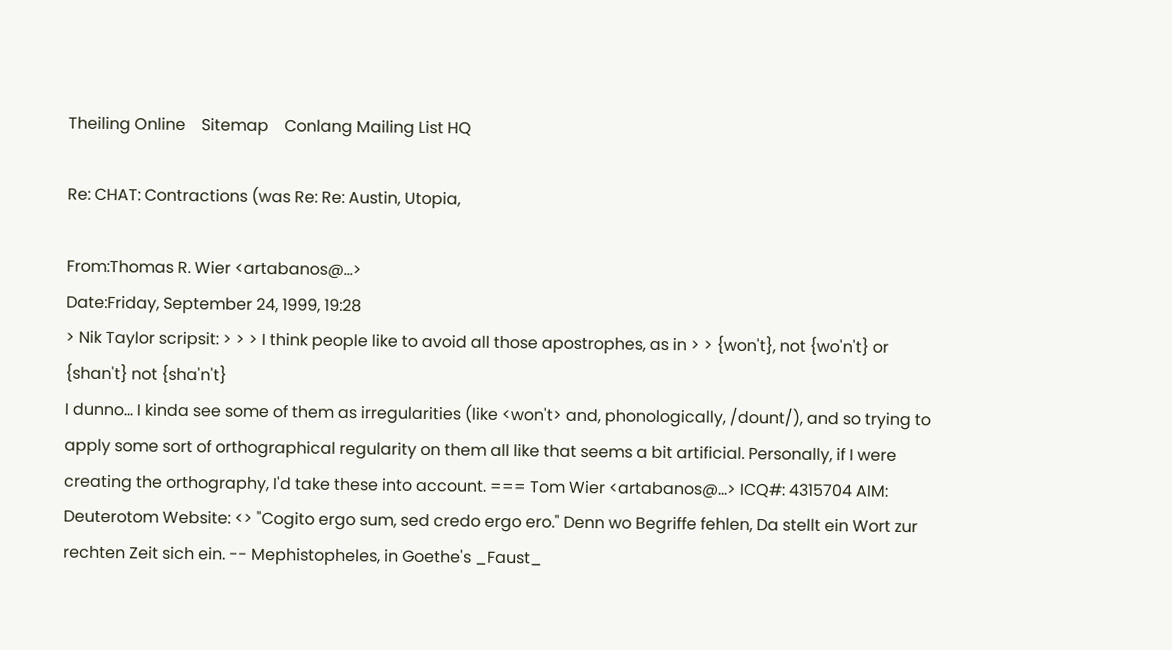Theiling Online    Sitemap    Conlang Mailing List HQ

Re: CHAT: Contractions (was Re: Re: Austin, Utopia,

From:Thomas R. Wier <artabanos@...>
Date:Friday, September 24, 1999, 19:28
> Nik Taylor scripsit: > > > I think people like to avoid all those apostrophes, as in > > {won't}, not {wo'n't} or {shan't} not {sha'n't}
I dunno... I kinda see some of them as irregularities (like <won't> and, phonologically, /dount/), and so trying to apply some sort of orthographical regularity on them all like that seems a bit artificial. Personally, if I were creating the orthography, I'd take these into account. === Tom Wier <artabanos@...> ICQ#: 4315704 AIM: Deuterotom Website: <> "Cogito ergo sum, sed credo ergo ero." Denn wo Begriffe fehlen, Da stellt ein Wort zur rechten Zeit sich ein. -- Mephistopheles, in Goethe's _Faust_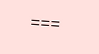===